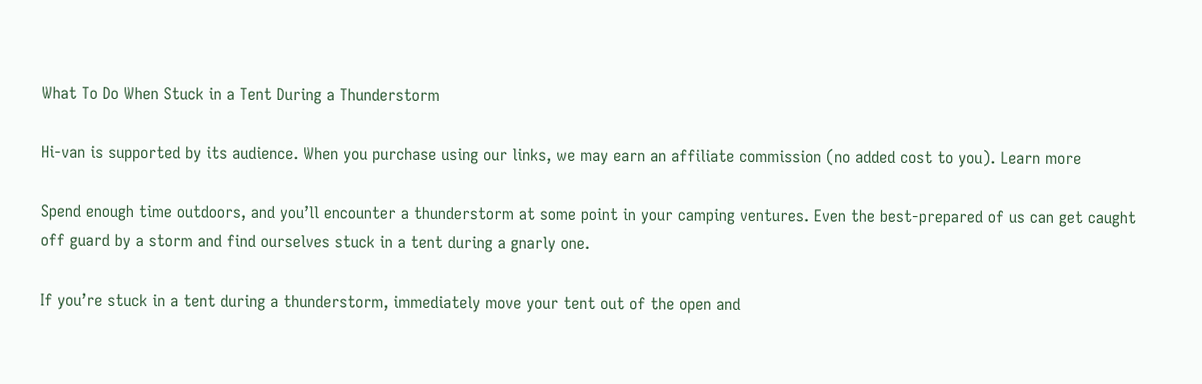What To Do When Stuck in a Tent During a Thunderstorm

Hi-van is supported by its audience. When you purchase using our links, we may earn an affiliate commission (no added cost to you). Learn more

Spend enough time outdoors, and you’ll encounter a thunderstorm at some point in your camping ventures. Even the best-prepared of us can get caught off guard by a storm and find ourselves stuck in a tent during a gnarly one.

If you’re stuck in a tent during a thunderstorm, immediately move your tent out of the open and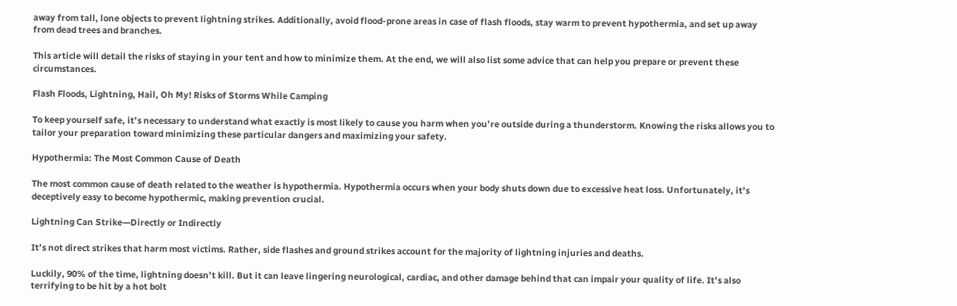away from tall, lone objects to prevent lightning strikes. Additionally, avoid flood-prone areas in case of flash floods, stay warm to prevent hypothermia, and set up away from dead trees and branches.

This article will detail the risks of staying in your tent and how to minimize them. At the end, we will also list some advice that can help you prepare or prevent these circumstances.

Flash Floods, Lightning, Hail, Oh My! Risks of Storms While Camping

To keep yourself safe, it’s necessary to understand what exactly is most likely to cause you harm when you’re outside during a thunderstorm. Knowing the risks allows you to tailor your preparation toward minimizing these particular dangers and maximizing your safety.

Hypothermia: The Most Common Cause of Death

The most common cause of death related to the weather is hypothermia. Hypothermia occurs when your body shuts down due to excessive heat loss. Unfortunately, it’s deceptively easy to become hypothermic, making prevention crucial.

Lightning Can Strike—Directly or Indirectly

It’s not direct strikes that harm most victims. Rather, side flashes and ground strikes account for the majority of lightning injuries and deaths.

Luckily, 90% of the time, lightning doesn’t kill. But it can leave lingering neurological, cardiac, and other damage behind that can impair your quality of life. It’s also terrifying to be hit by a hot bolt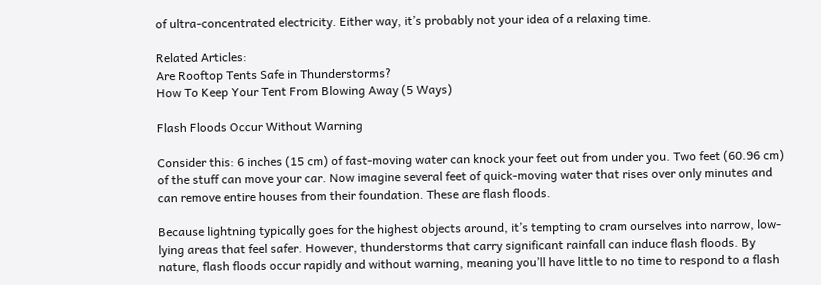of ultra-concentrated electricity. Either way, it’s probably not your idea of a relaxing time.

Related Articles:
Are Rooftop Tents Safe in Thunderstorms?
How To Keep Your Tent From Blowing Away (5 Ways)

Flash Floods Occur Without Warning

Consider this: 6 inches (15 cm) of fast-moving water can knock your feet out from under you. Two feet (60.96 cm) of the stuff can move your car. Now imagine several feet of quick-moving water that rises over only minutes and can remove entire houses from their foundation. These are flash floods.

Because lightning typically goes for the highest objects around, it’s tempting to cram ourselves into narrow, low-lying areas that feel safer. However, thunderstorms that carry significant rainfall can induce flash floods. By nature, flash floods occur rapidly and without warning, meaning you’ll have little to no time to respond to a flash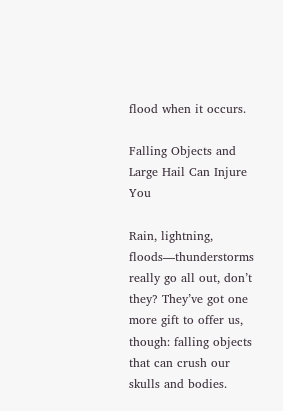flood when it occurs.

Falling Objects and Large Hail Can Injure You

Rain, lightning, floods—thunderstorms really go all out, don’t they? They’ve got one more gift to offer us, though: falling objects that can crush our skulls and bodies.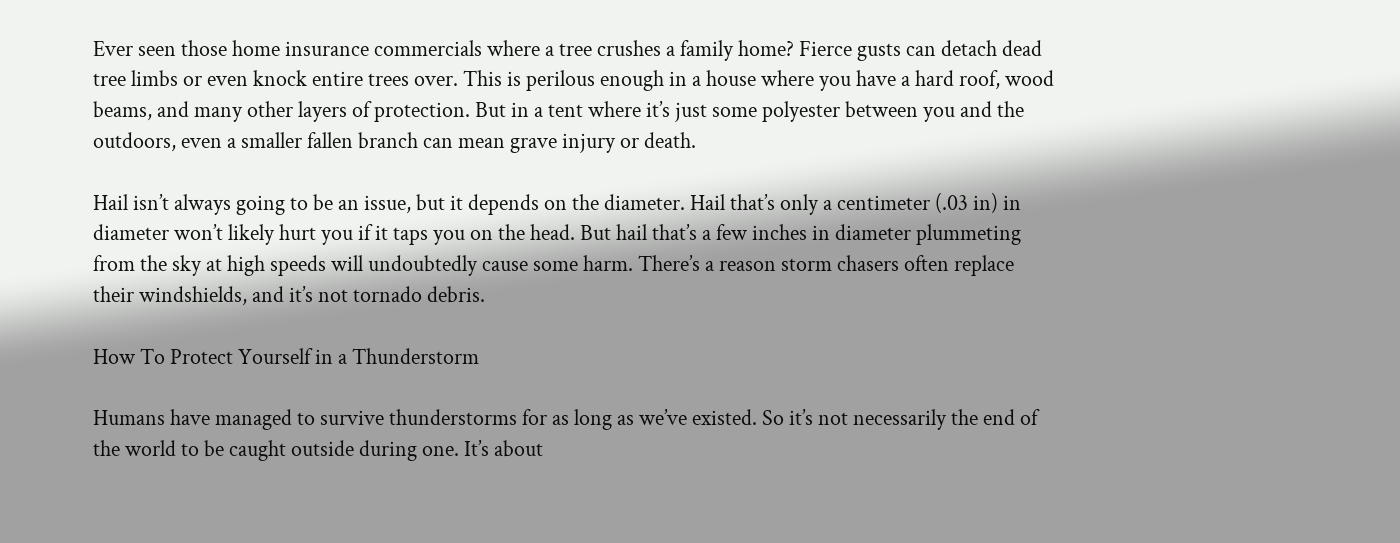Ever seen those home insurance commercials where a tree crushes a family home? Fierce gusts can detach dead tree limbs or even knock entire trees over. This is perilous enough in a house where you have a hard roof, wood beams, and many other layers of protection. But in a tent where it’s just some polyester between you and the outdoors, even a smaller fallen branch can mean grave injury or death.

Hail isn’t always going to be an issue, but it depends on the diameter. Hail that’s only a centimeter (.03 in) in diameter won’t likely hurt you if it taps you on the head. But hail that’s a few inches in diameter plummeting from the sky at high speeds will undoubtedly cause some harm. There’s a reason storm chasers often replace their windshields, and it’s not tornado debris.

How To Protect Yourself in a Thunderstorm

Humans have managed to survive thunderstorms for as long as we’ve existed. So it’s not necessarily the end of the world to be caught outside during one. It’s about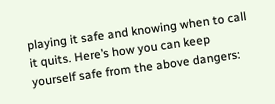playing it safe and knowing when to call it quits. Here’s how you can keep yourself safe from the above dangers: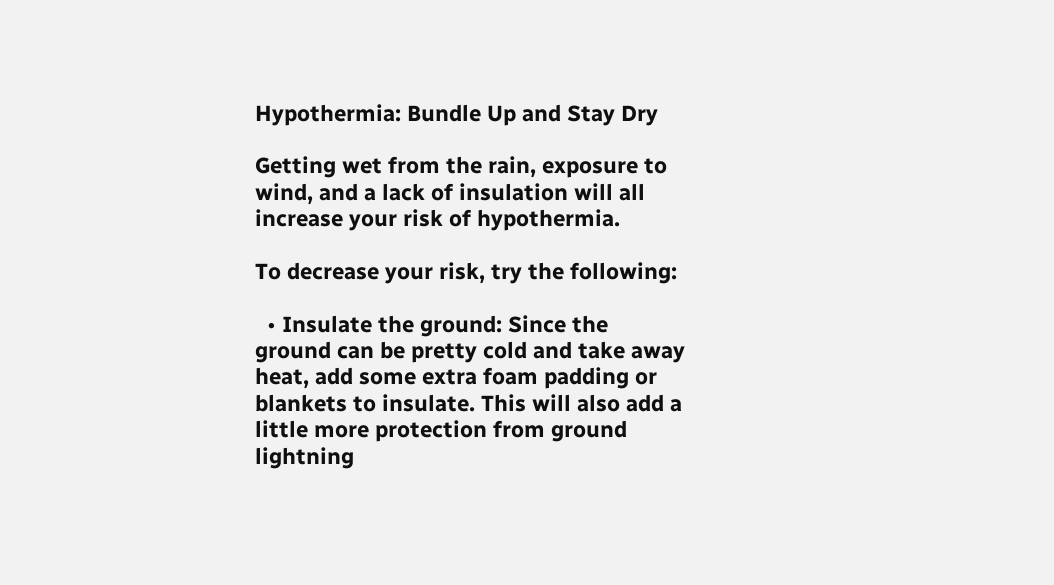Hypothermia: Bundle Up and Stay Dry

Getting wet from the rain, exposure to wind, and a lack of insulation will all increase your risk of hypothermia.

To decrease your risk, try the following:

  • Insulate the ground: Since the ground can be pretty cold and take away heat, add some extra foam padding or blankets to insulate. This will also add a little more protection from ground lightning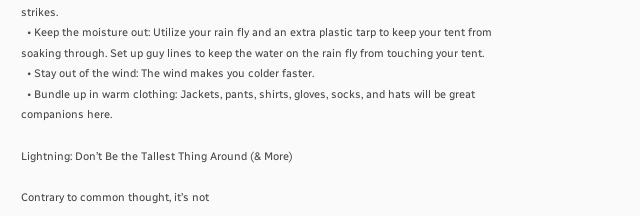strikes.
  • Keep the moisture out: Utilize your rain fly and an extra plastic tarp to keep your tent from soaking through. Set up guy lines to keep the water on the rain fly from touching your tent.
  • Stay out of the wind: The wind makes you colder faster.
  • Bundle up in warm clothing: Jackets, pants, shirts, gloves, socks, and hats will be great companions here.

Lightning: Don’t Be the Tallest Thing Around (& More)

Contrary to common thought, it’s not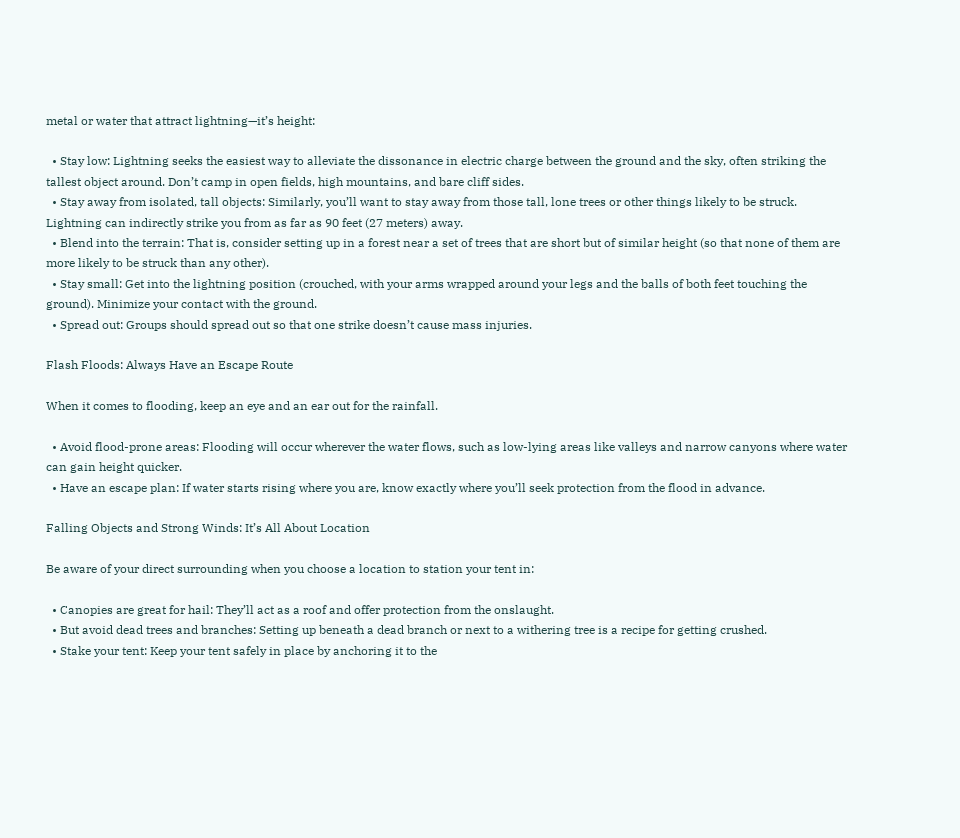metal or water that attract lightning—it’s height:

  • Stay low: Lightning seeks the easiest way to alleviate the dissonance in electric charge between the ground and the sky, often striking the tallest object around. Don’t camp in open fields, high mountains, and bare cliff sides.
  • Stay away from isolated, tall objects: Similarly, you’ll want to stay away from those tall, lone trees or other things likely to be struck. Lightning can indirectly strike you from as far as 90 feet (27 meters) away.
  • Blend into the terrain: That is, consider setting up in a forest near a set of trees that are short but of similar height (so that none of them are more likely to be struck than any other).
  • Stay small: Get into the lightning position (crouched, with your arms wrapped around your legs and the balls of both feet touching the ground). Minimize your contact with the ground.
  • Spread out: Groups should spread out so that one strike doesn’t cause mass injuries.

Flash Floods: Always Have an Escape Route

When it comes to flooding, keep an eye and an ear out for the rainfall.

  • Avoid flood-prone areas: Flooding will occur wherever the water flows, such as low-lying areas like valleys and narrow canyons where water can gain height quicker.
  • Have an escape plan: If water starts rising where you are, know exactly where you’ll seek protection from the flood in advance.

Falling Objects and Strong Winds: It’s All About Location

Be aware of your direct surrounding when you choose a location to station your tent in:

  • Canopies are great for hail: They’ll act as a roof and offer protection from the onslaught.
  • But avoid dead trees and branches: Setting up beneath a dead branch or next to a withering tree is a recipe for getting crushed.
  • Stake your tent: Keep your tent safely in place by anchoring it to the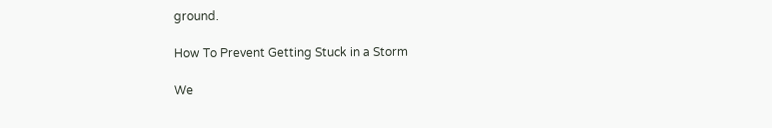ground.

How To Prevent Getting Stuck in a Storm

We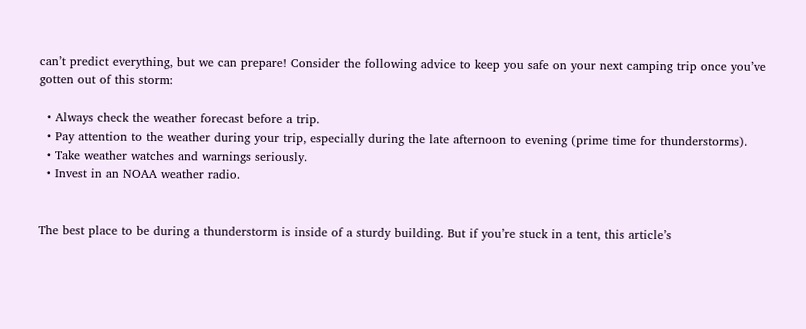can’t predict everything, but we can prepare! Consider the following advice to keep you safe on your next camping trip once you’ve gotten out of this storm:

  • Always check the weather forecast before a trip.
  • Pay attention to the weather during your trip, especially during the late afternoon to evening (prime time for thunderstorms).
  • Take weather watches and warnings seriously.
  • Invest in an NOAA weather radio.


The best place to be during a thunderstorm is inside of a sturdy building. But if you’re stuck in a tent, this article’s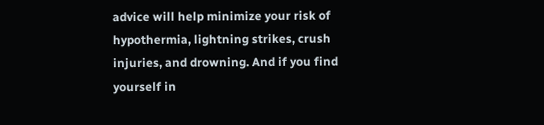advice will help minimize your risk of hypothermia, lightning strikes, crush injuries, and drowning. And if you find yourself in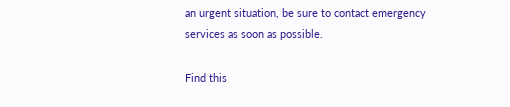an urgent situation, be sure to contact emergency services as soon as possible.

Find this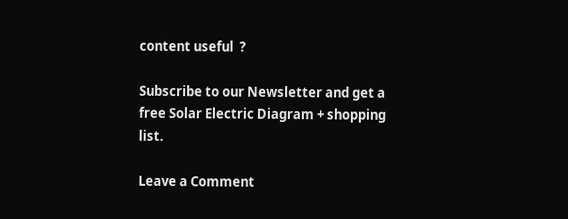content useful  ?

Subscribe to our Newsletter and get a free Solar Electric Diagram + shopping list.

Leave a Comment